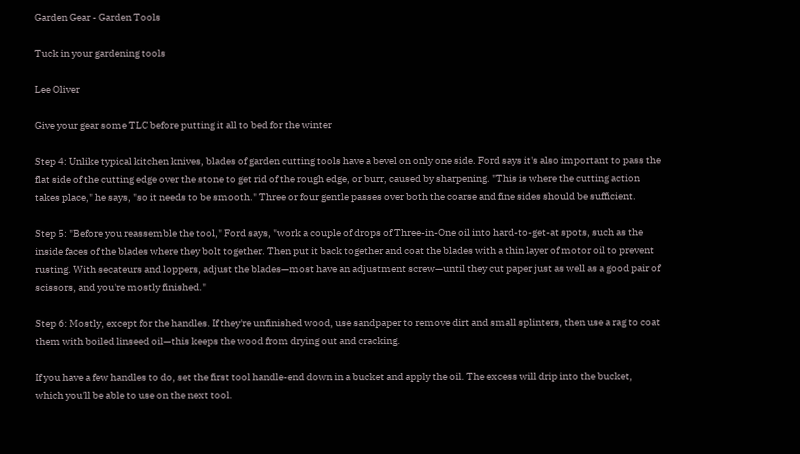Garden Gear - Garden Tools

Tuck in your gardening tools

Lee Oliver

Give your gear some TLC before putting it all to bed for the winter

Step 4: Unlike typical kitchen knives, blades of garden cutting tools have a bevel on only one side. Ford says it's also important to pass the flat side of the cutting edge over the stone to get rid of the rough edge, or burr, caused by sharpening. "This is where the cutting action takes place," he says, "so it needs to be smooth." Three or four gentle passes over both the coarse and fine sides should be sufficient.

Step 5: "Before you reassemble the tool," Ford says, "work a couple of drops of Three-in-One oil into hard-to-get-at spots, such as the inside faces of the blades where they bolt together. Then put it back together and coat the blades with a thin layer of motor oil to prevent rusting. With secateurs and loppers, adjust the blades—most have an adjustment screw—until they cut paper just as well as a good pair of scissors, and you're mostly finished."

Step 6: Mostly, except for the handles. If they're unfinished wood, use sandpaper to remove dirt and small splinters, then use a rag to coat them with boiled linseed oil—this keeps the wood from drying out and cracking.

If you have a few handles to do, set the first tool handle-end down in a bucket and apply the oil. The excess will drip into the bucket, which you'll be able to use on the next tool.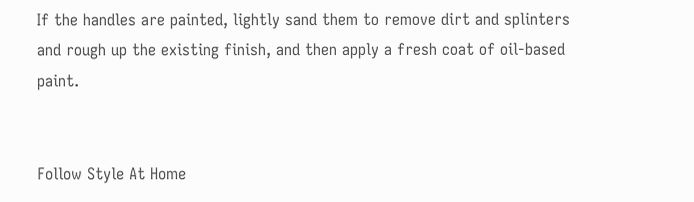If the handles are painted, lightly sand them to remove dirt and splinters and rough up the existing finish, and then apply a fresh coat of oil-based paint.


Follow Style At Home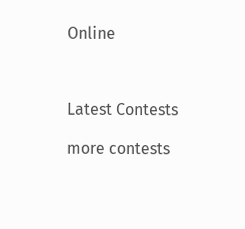Online



Latest Contests

more contests